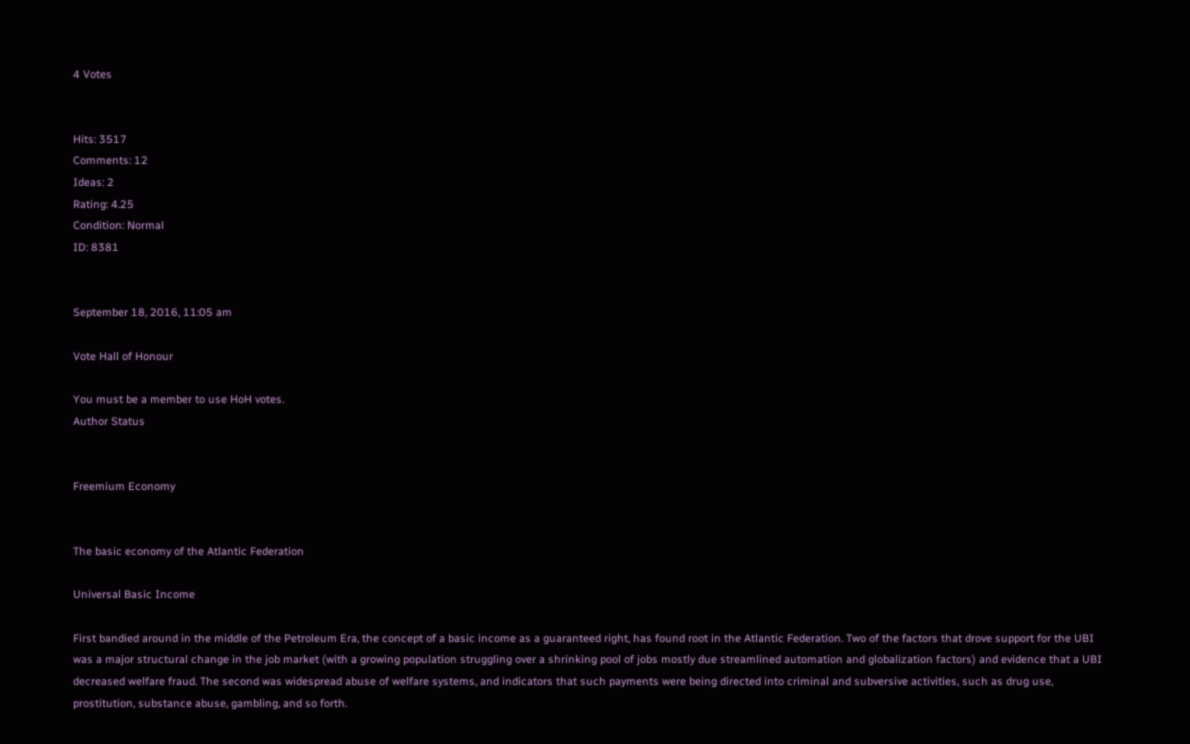4 Votes


Hits: 3517
Comments: 12
Ideas: 2
Rating: 4.25
Condition: Normal
ID: 8381


September 18, 2016, 11:05 am

Vote Hall of Honour

You must be a member to use HoH votes.
Author Status


Freemium Economy


The basic economy of the Atlantic Federation

Universal Basic Income

First bandied around in the middle of the Petroleum Era, the concept of a basic income as a guaranteed right, has found root in the Atlantic Federation. Two of the factors that drove support for the UBI was a major structural change in the job market (with a growing population struggling over a shrinking pool of jobs mostly due streamlined automation and globalization factors) and evidence that a UBI decreased welfare fraud. The second was widespread abuse of welfare systems, and indicators that such payments were being directed into criminal and subversive activities, such as drug use, prostitution, substance abuse, gambling, and so forth.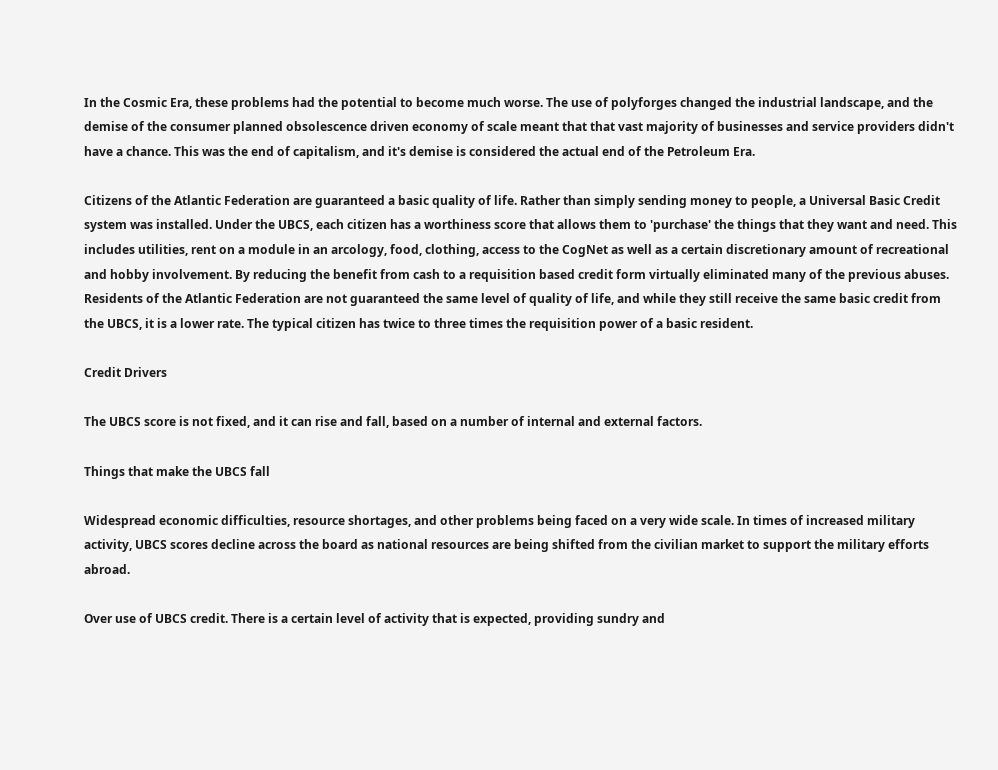In the Cosmic Era, these problems had the potential to become much worse. The use of polyforges changed the industrial landscape, and the demise of the consumer planned obsolescence driven economy of scale meant that that vast majority of businesses and service providers didn't have a chance. This was the end of capitalism, and it's demise is considered the actual end of the Petroleum Era.

Citizens of the Atlantic Federation are guaranteed a basic quality of life. Rather than simply sending money to people, a Universal Basic Credit system was installed. Under the UBCS, each citizen has a worthiness score that allows them to 'purchase' the things that they want and need. This includes utilities, rent on a module in an arcology, food, clothing, access to the CogNet as well as a certain discretionary amount of recreational and hobby involvement. By reducing the benefit from cash to a requisition based credit form virtually eliminated many of the previous abuses. Residents of the Atlantic Federation are not guaranteed the same level of quality of life, and while they still receive the same basic credit from the UBCS, it is a lower rate. The typical citizen has twice to three times the requisition power of a basic resident.

Credit Drivers

The UBCS score is not fixed, and it can rise and fall, based on a number of internal and external factors.

Things that make the UBCS fall

Widespread economic difficulties, resource shortages, and other problems being faced on a very wide scale. In times of increased military activity, UBCS scores decline across the board as national resources are being shifted from the civilian market to support the military efforts abroad.

Over use of UBCS credit. There is a certain level of activity that is expected, providing sundry and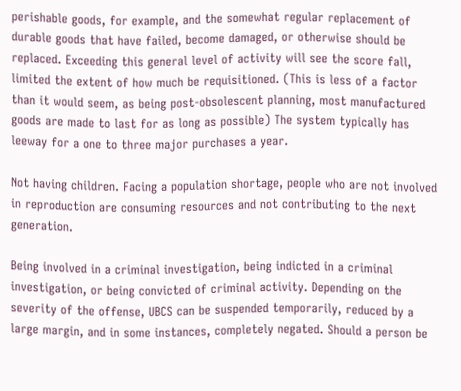perishable goods, for example, and the somewhat regular replacement of durable goods that have failed, become damaged, or otherwise should be replaced. Exceeding this general level of activity will see the score fall, limited the extent of how much be requisitioned. (This is less of a factor than it would seem, as being post-obsolescent planning, most manufactured goods are made to last for as long as possible) The system typically has leeway for a one to three major purchases a year.

Not having children. Facing a population shortage, people who are not involved in reproduction are consuming resources and not contributing to the next generation.

Being involved in a criminal investigation, being indicted in a criminal investigation, or being convicted of criminal activity. Depending on the severity of the offense, UBCS can be suspended temporarily, reduced by a large margin, and in some instances, completely negated. Should a person be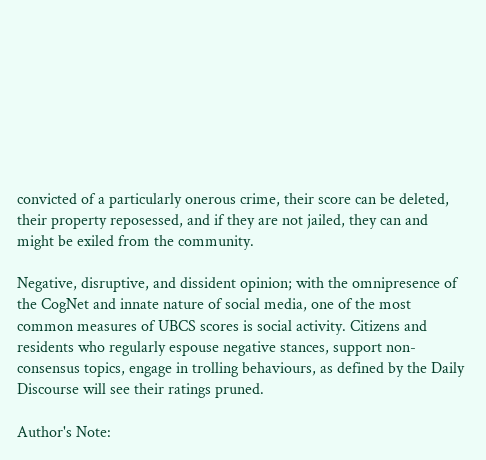convicted of a particularly onerous crime, their score can be deleted, their property reposessed, and if they are not jailed, they can and might be exiled from the community.

Negative, disruptive, and dissident opinion; with the omnipresence of the CogNet and innate nature of social media, one of the most common measures of UBCS scores is social activity. Citizens and residents who regularly espouse negative stances, support non-consensus topics, engage in trolling behaviours, as defined by the Daily Discourse will see their ratings pruned.

Author's Note: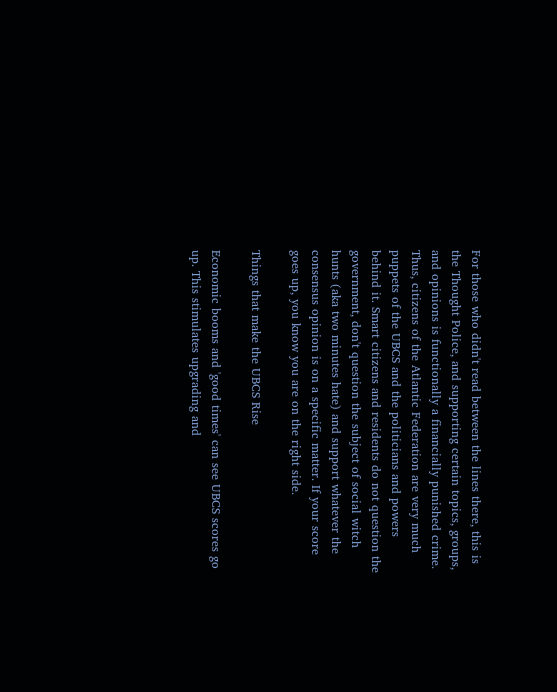For those who didn't read between the lines there, this is the Thought Police, and supporting certain topics, groups, and opinions is functionally a financially punished crime. Thus, citizens of the Atlantic Federation are very much puppets of the UBCS and the politicians and powers behind it. Smart citizens and residents do not question the government, don't question the subject of social witch hunts (aka two minutes hate) and support whatever the consensus opinion is on a specific matter. If your score goes up, you know you are on the right side.

Things that make the UBCS Rise

Economic booms and 'good times' can see UBCS scores go up. This stimulates upgrading and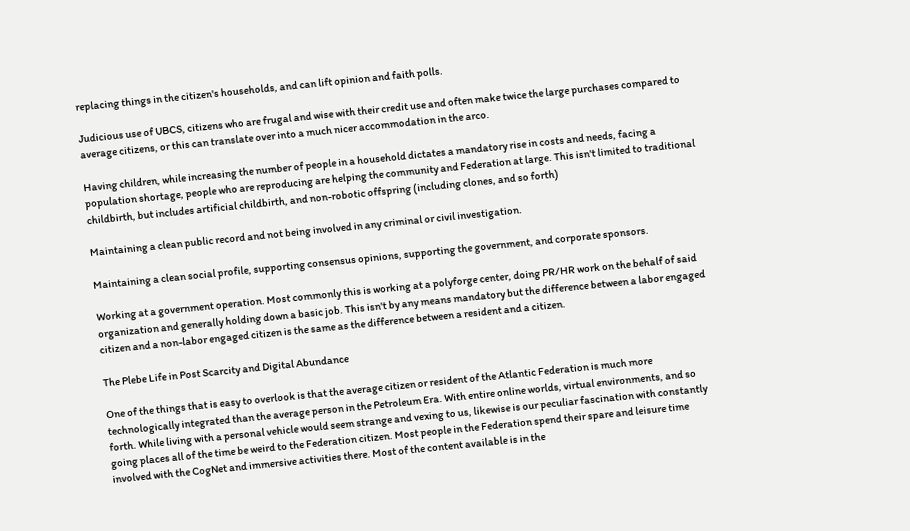replacing things in the citizen's households, and can lift opinion and faith polls.

Judicious use of UBCS, citizens who are frugal and wise with their credit use and often make twice the large purchases compared to average citizens, or this can translate over into a much nicer accommodation in the arco.

Having children, while increasing the number of people in a household dictates a mandatory rise in costs and needs, facing a population shortage, people who are reproducing are helping the community and Federation at large. This isn't limited to traditional childbirth, but includes artificial childbirth, and non-robotic offspring (including clones, and so forth)

Maintaining a clean public record and not being involved in any criminal or civil investigation.

Maintaining a clean social profile, supporting consensus opinions, supporting the government, and corporate sponsors.

Working at a government operation. Most commonly this is working at a polyforge center, doing PR/HR work on the behalf of said organization and generally holding down a basic job. This isn't by any means mandatory but the difference between a labor engaged citizen and a non-labor engaged citizen is the same as the difference between a resident and a citizen.

The Plebe Life in Post Scarcity and Digital Abundance

One of the things that is easy to overlook is that the average citizen or resident of the Atlantic Federation is much more technologically integrated than the average person in the Petroleum Era. With entire online worlds, virtual environments, and so forth. While living with a personal vehicle would seem strange and vexing to us, likewise is our peculiar fascination with constantly going places all of the time be weird to the Federation citizen. Most people in the Federation spend their spare and leisure time involved with the CogNet and immersive activities there. Most of the content available is in the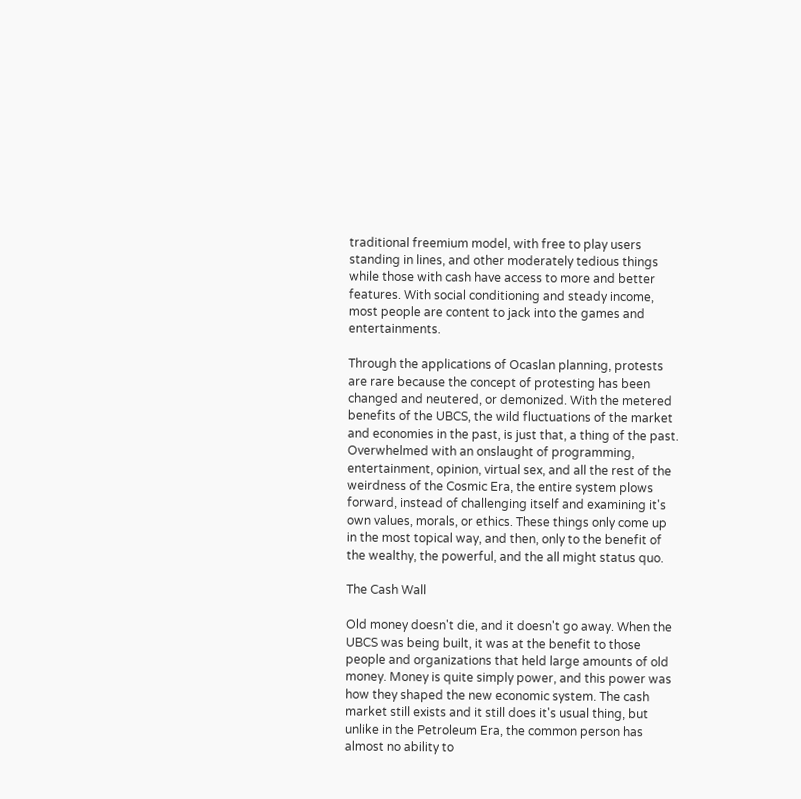traditional freemium model, with free to play users standing in lines, and other moderately tedious things while those with cash have access to more and better features. With social conditioning and steady income, most people are content to jack into the games and entertainments.

Through the applications of Ocaslan planning, protests are rare because the concept of protesting has been changed and neutered, or demonized. With the metered benefits of the UBCS, the wild fluctuations of the market and economies in the past, is just that, a thing of the past. Overwhelmed with an onslaught of programming, entertainment, opinion, virtual sex, and all the rest of the weirdness of the Cosmic Era, the entire system plows forward, instead of challenging itself and examining it's own values, morals, or ethics. These things only come up in the most topical way, and then, only to the benefit of the wealthy, the powerful, and the all might status quo.

The Cash Wall

Old money doesn't die, and it doesn't go away. When the UBCS was being built, it was at the benefit to those people and organizations that held large amounts of old money. Money is quite simply power, and this power was how they shaped the new economic system. The cash market still exists and it still does it's usual thing, but unlike in the Petroleum Era, the common person has almost no ability to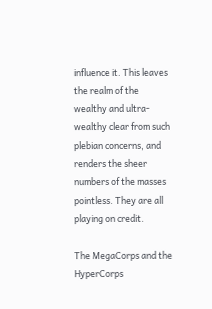influence it. This leaves the realm of the wealthy and ultra-wealthy clear from such plebian concerns, and renders the sheer numbers of the masses pointless. They are all playing on credit.

The MegaCorps and the HyperCorps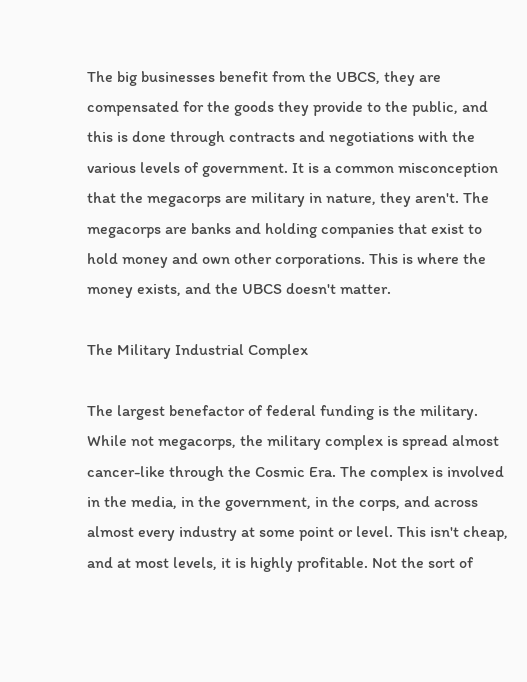The big businesses benefit from the UBCS, they are compensated for the goods they provide to the public, and this is done through contracts and negotiations with the various levels of government. It is a common misconception that the megacorps are military in nature, they aren't. The megacorps are banks and holding companies that exist to hold money and own other corporations. This is where the money exists, and the UBCS doesn't matter.

The Military Industrial Complex

The largest benefactor of federal funding is the military. While not megacorps, the military complex is spread almost cancer-like through the Cosmic Era. The complex is involved in the media, in the government, in the corps, and across almost every industry at some point or level. This isn't cheap, and at most levels, it is highly profitable. Not the sort of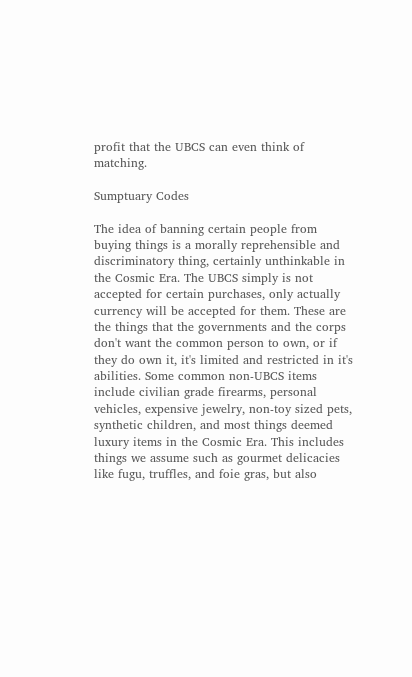profit that the UBCS can even think of matching.

Sumptuary Codes

The idea of banning certain people from buying things is a morally reprehensible and discriminatory thing, certainly unthinkable in the Cosmic Era. The UBCS simply is not accepted for certain purchases, only actually currency will be accepted for them. These are the things that the governments and the corps don't want the common person to own, or if they do own it, it's limited and restricted in it's abilities. Some common non-UBCS items include civilian grade firearms, personal vehicles, expensive jewelry, non-toy sized pets, synthetic children, and most things deemed luxury items in the Cosmic Era. This includes things we assume such as gourmet delicacies like fugu, truffles, and foie gras, but also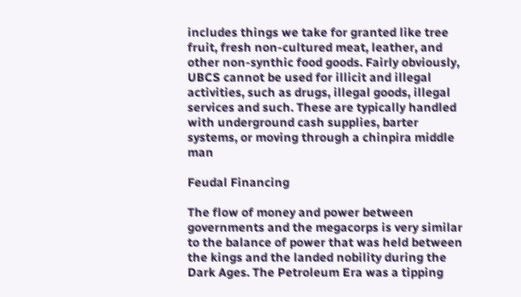includes things we take for granted like tree fruit, fresh non-cultured meat, leather, and other non-synthic food goods. Fairly obviously, UBCS cannot be used for illicit and illegal activities, such as drugs, illegal goods, illegal services and such. These are typically handled with underground cash supplies, barter systems, or moving through a chinpira middle man

Feudal Financing

The flow of money and power between governments and the megacorps is very similar to the balance of power that was held between the kings and the landed nobility during the Dark Ages. The Petroleum Era was a tipping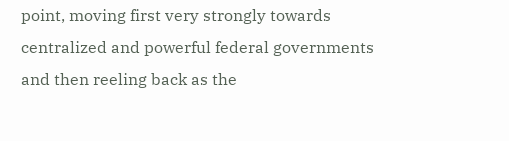point, moving first very strongly towards centralized and powerful federal governments and then reeling back as the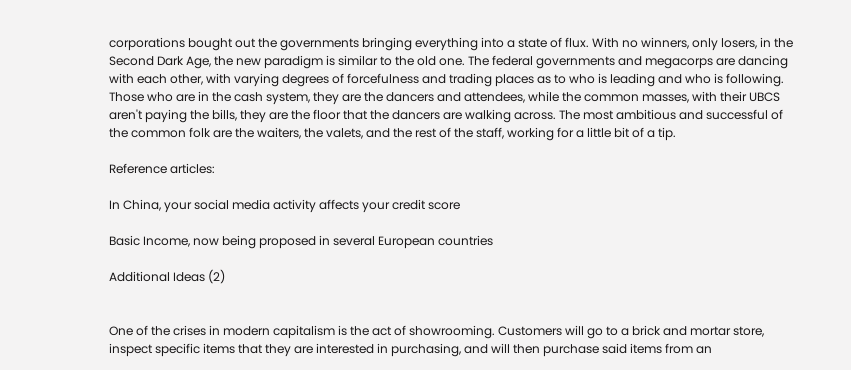corporations bought out the governments bringing everything into a state of flux. With no winners, only losers, in the Second Dark Age, the new paradigm is similar to the old one. The federal governments and megacorps are dancing with each other, with varying degrees of forcefulness and trading places as to who is leading and who is following. Those who are in the cash system, they are the dancers and attendees, while the common masses, with their UBCS aren't paying the bills, they are the floor that the dancers are walking across. The most ambitious and successful of the common folk are the waiters, the valets, and the rest of the staff, working for a little bit of a tip.

Reference articles:

In China, your social media activity affects your credit score

Basic Income, now being proposed in several European countries

Additional Ideas (2)


One of the crises in modern capitalism is the act of showrooming. Customers will go to a brick and mortar store, inspect specific items that they are interested in purchasing, and will then purchase said items from an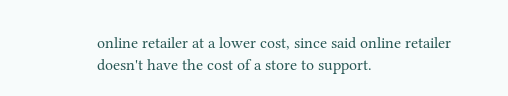online retailer at a lower cost, since said online retailer doesn't have the cost of a store to support.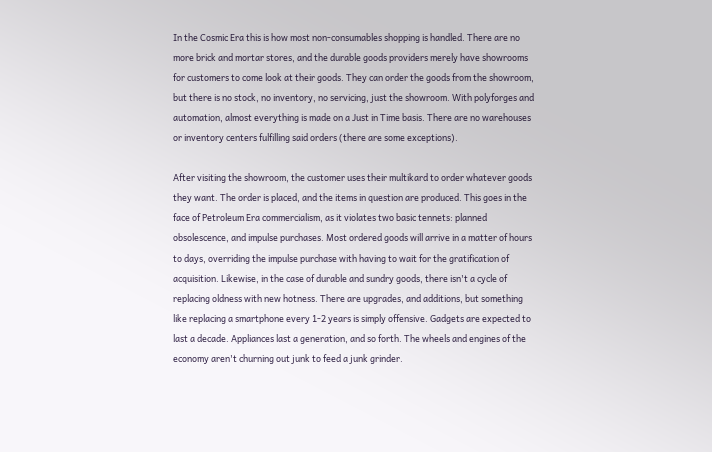In the Cosmic Era this is how most non-consumables shopping is handled. There are no more brick and mortar stores, and the durable goods providers merely have showrooms for customers to come look at their goods. They can order the goods from the showroom, but there is no stock, no inventory, no servicing, just the showroom. With polyforges and automation, almost everything is made on a Just in Time basis. There are no warehouses or inventory centers fulfilling said orders (there are some exceptions).

After visiting the showroom, the customer uses their multikard to order whatever goods they want. The order is placed, and the items in question are produced. This goes in the face of Petroleum Era commercialism, as it violates two basic tennets: planned obsolescence, and impulse purchases. Most ordered goods will arrive in a matter of hours to days, overriding the impulse purchase with having to wait for the gratification of acquisition. Likewise, in the case of durable and sundry goods, there isn't a cycle of replacing oldness with new hotness. There are upgrades, and additions, but something like replacing a smartphone every 1-2 years is simply offensive. Gadgets are expected to last a decade. Appliances last a generation, and so forth. The wheels and engines of the economy aren't churning out junk to feed a junk grinder.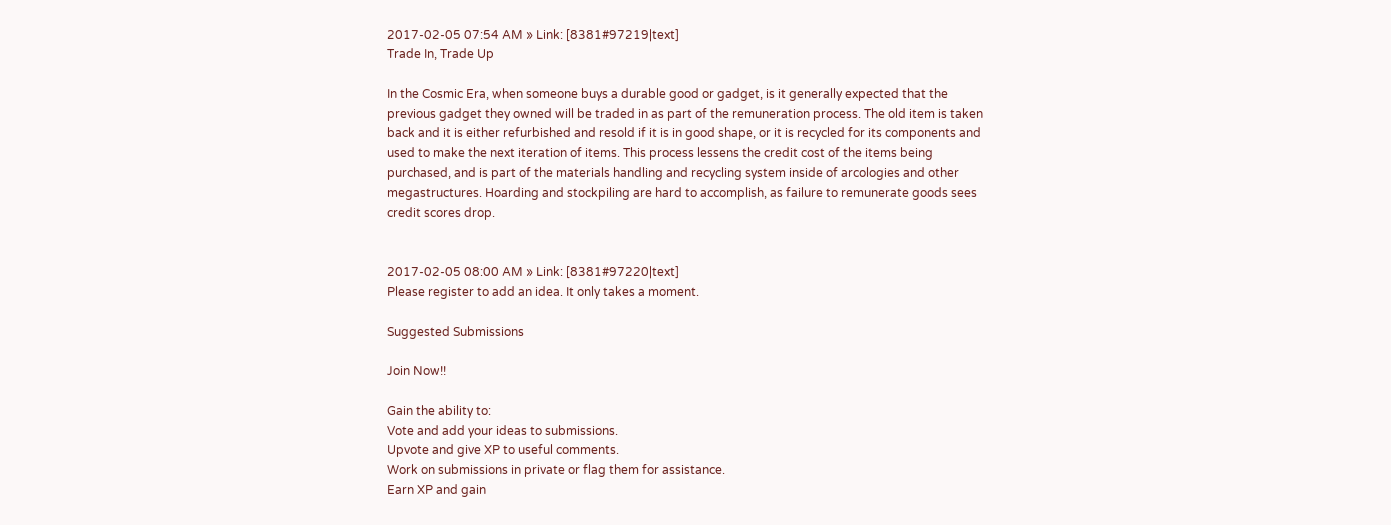2017-02-05 07:54 AM » Link: [8381#97219|text]
Trade In, Trade Up

In the Cosmic Era, when someone buys a durable good or gadget, is it generally expected that the previous gadget they owned will be traded in as part of the remuneration process. The old item is taken back and it is either refurbished and resold if it is in good shape, or it is recycled for its components and used to make the next iteration of items. This process lessens the credit cost of the items being purchased, and is part of the materials handling and recycling system inside of arcologies and other megastructures. Hoarding and stockpiling are hard to accomplish, as failure to remunerate goods sees credit scores drop.


2017-02-05 08:00 AM » Link: [8381#97220|text]
Please register to add an idea. It only takes a moment.

Suggested Submissions

Join Now!!

Gain the ability to:
Vote and add your ideas to submissions.
Upvote and give XP to useful comments.
Work on submissions in private or flag them for assistance.
Earn XP and gain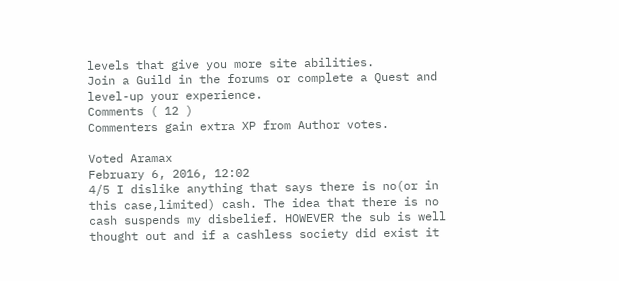levels that give you more site abilities.
Join a Guild in the forums or complete a Quest and level-up your experience.
Comments ( 12 )
Commenters gain extra XP from Author votes.

Voted Aramax
February 6, 2016, 12:02
4/5 I dislike anything that says there is no(or in this case,limited) cash. The idea that there is no cash suspends my disbelief. HOWEVER the sub is well thought out and if a cashless society did exist it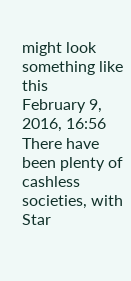might look something like this
February 9, 2016, 16:56
There have been plenty of cashless societies, with Star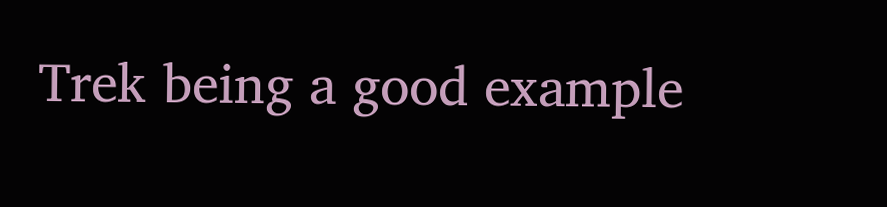Trek being a good example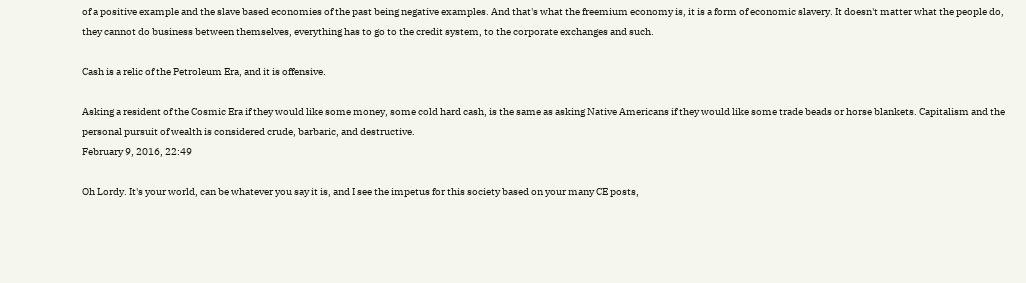of a positive example and the slave based economies of the past being negative examples. And that's what the freemium economy is, it is a form of economic slavery. It doesn't matter what the people do, they cannot do business between themselves, everything has to go to the credit system, to the corporate exchanges and such.

Cash is a relic of the Petroleum Era, and it is offensive.

Asking a resident of the Cosmic Era if they would like some money, some cold hard cash, is the same as asking Native Americans if they would like some trade beads or horse blankets. Capitalism and the personal pursuit of wealth is considered crude, barbaric, and destructive.
February 9, 2016, 22:49

Oh Lordy. It's your world, can be whatever you say it is, and I see the impetus for this society based on your many CE posts,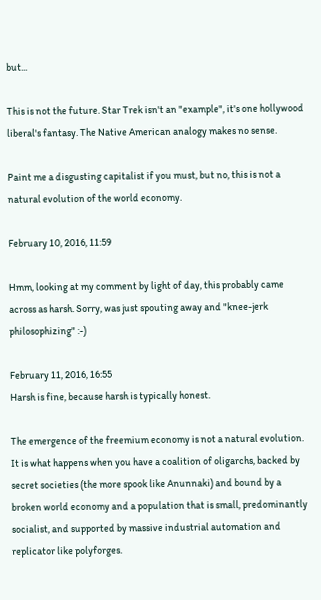but...

This is not the future. Star Trek isn't an "example", it's one hollywood liberal's fantasy. The Native American analogy makes no sense.

Paint me a disgusting capitalist if you must, but no, this is not a natural evolution of the world economy.

February 10, 2016, 11:59

Hmm, looking at my comment by light of day, this probably came across as harsh. Sorry, was just spouting away and "knee-jerk philosophizing" :-)

February 11, 2016, 16:55
Harsh is fine, because harsh is typically honest.

The emergence of the freemium economy is not a natural evolution. It is what happens when you have a coalition of oligarchs, backed by secret societies (the more spook like Anunnaki) and bound by a broken world economy and a population that is small, predominantly socialist, and supported by massive industrial automation and replicator like polyforges.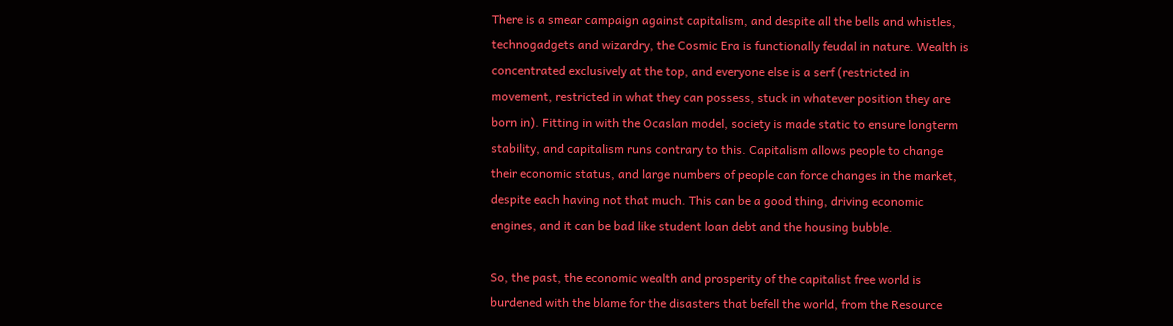There is a smear campaign against capitalism, and despite all the bells and whistles, technogadgets and wizardry, the Cosmic Era is functionally feudal in nature. Wealth is concentrated exclusively at the top, and everyone else is a serf (restricted in movement, restricted in what they can possess, stuck in whatever position they are born in). Fitting in with the Ocaslan model, society is made static to ensure longterm stability, and capitalism runs contrary to this. Capitalism allows people to change their economic status, and large numbers of people can force changes in the market, despite each having not that much. This can be a good thing, driving economic engines, and it can be bad like student loan debt and the housing bubble.

So, the past, the economic wealth and prosperity of the capitalist free world is burdened with the blame for the disasters that befell the world, from the Resource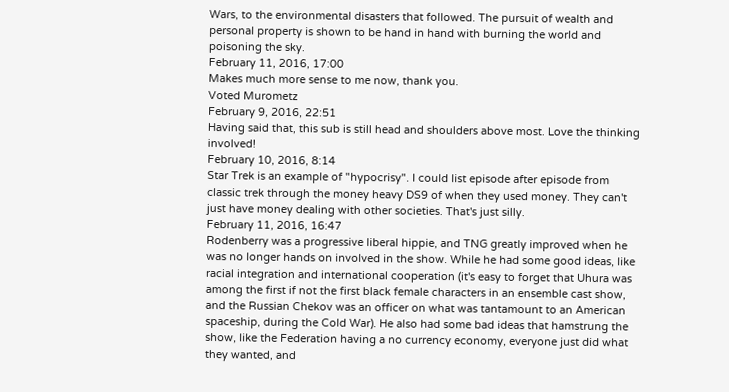Wars, to the environmental disasters that followed. The pursuit of wealth and personal property is shown to be hand in hand with burning the world and poisoning the sky.
February 11, 2016, 17:00
Makes much more sense to me now, thank you.
Voted Murometz
February 9, 2016, 22:51
Having said that, this sub is still head and shoulders above most. Love the thinking involved!
February 10, 2016, 8:14
Star Trek is an example of "hypocrisy". I could list episode after episode from classic trek through the money heavy DS9 of when they used money. They can't just have money dealing with other societies. That's just silly.
February 11, 2016, 16:47
Rodenberry was a progressive liberal hippie, and TNG greatly improved when he was no longer hands on involved in the show. While he had some good ideas, like racial integration and international cooperation (it's easy to forget that Uhura was among the first if not the first black female characters in an ensemble cast show, and the Russian Chekov was an officer on what was tantamount to an American spaceship, during the Cold War). He also had some bad ideas that hamstrung the show, like the Federation having a no currency economy, everyone just did what they wanted, and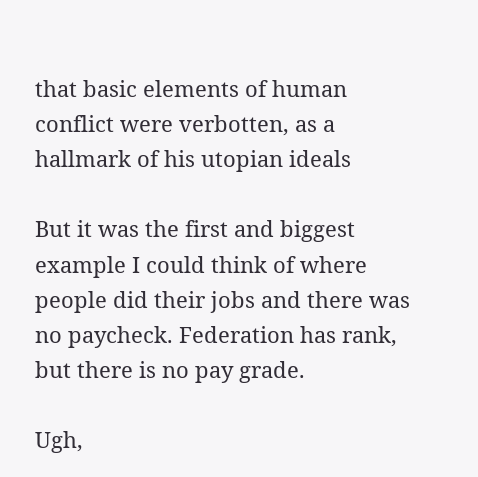that basic elements of human conflict were verbotten, as a hallmark of his utopian ideals

But it was the first and biggest example I could think of where people did their jobs and there was no paycheck. Federation has rank, but there is no pay grade.

Ugh,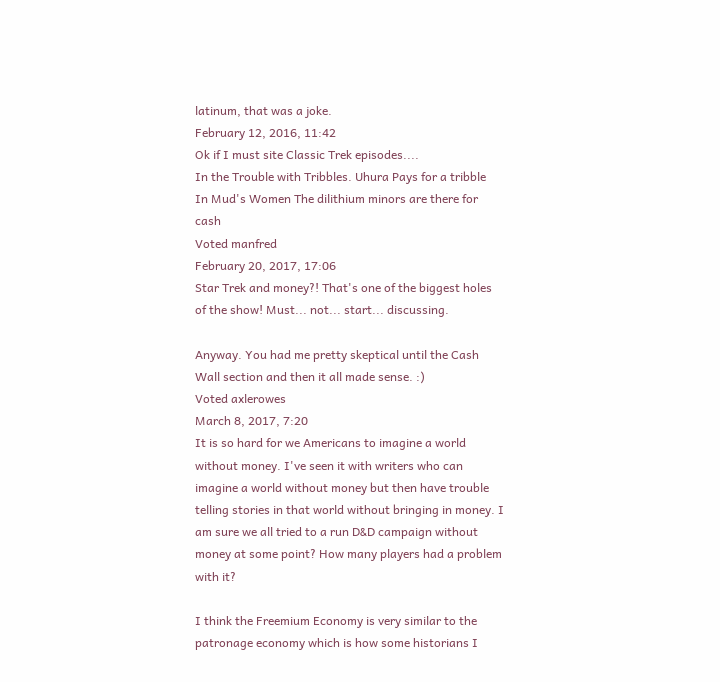latinum, that was a joke.
February 12, 2016, 11:42
Ok if I must site Classic Trek episodes....
In the Trouble with Tribbles. Uhura Pays for a tribble
In Mud's Women The dilithium minors are there for cash
Voted manfred
February 20, 2017, 17:06
Star Trek and money?! That's one of the biggest holes of the show! Must... not... start... discussing.

Anyway. You had me pretty skeptical until the Cash Wall section and then it all made sense. :)
Voted axlerowes
March 8, 2017, 7:20
It is so hard for we Americans to imagine a world without money. I've seen it with writers who can imagine a world without money but then have trouble telling stories in that world without bringing in money. I am sure we all tried to a run D&D campaign without money at some point? How many players had a problem with it?

I think the Freemium Economy is very similar to the patronage economy which is how some historians I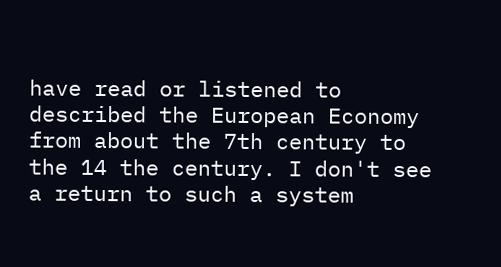have read or listened to described the European Economy from about the 7th century to the 14 the century. I don't see a return to such a system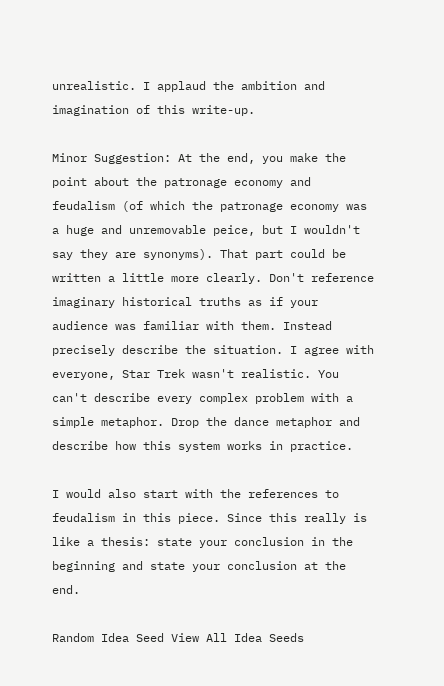unrealistic. I applaud the ambition and imagination of this write-up.

Minor Suggestion: At the end, you make the point about the patronage economy and feudalism (of which the patronage economy was a huge and unremovable peice, but I wouldn't say they are synonyms). That part could be written a little more clearly. Don't reference imaginary historical truths as if your audience was familiar with them. Instead precisely describe the situation. I agree with everyone, Star Trek wasn't realistic. You can't describe every complex problem with a simple metaphor. Drop the dance metaphor and describe how this system works in practice.

I would also start with the references to feudalism in this piece. Since this really is like a thesis: state your conclusion in the beginning and state your conclusion at the end.

Random Idea Seed View All Idea Seeds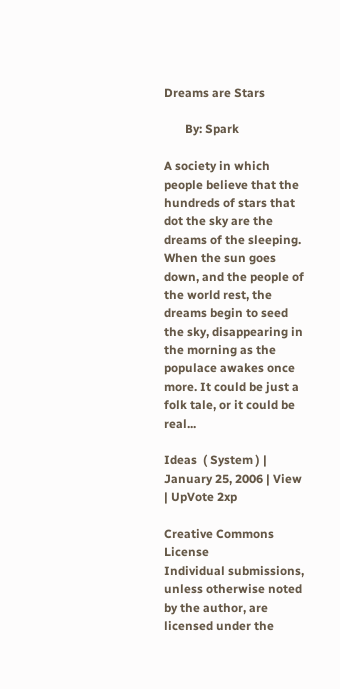Dreams are Stars

       By: Spark

A society in which people believe that the hundreds of stars that dot the sky are the dreams of the sleeping. When the sun goes down, and the people of the world rest, the dreams begin to seed the sky, disappearing in the morning as the populace awakes once more. It could be just a folk tale, or it could be real...

Ideas  ( System ) | January 25, 2006 | View | UpVote 2xp

Creative Commons License
Individual submissions, unless otherwise noted by the author, are licensed under the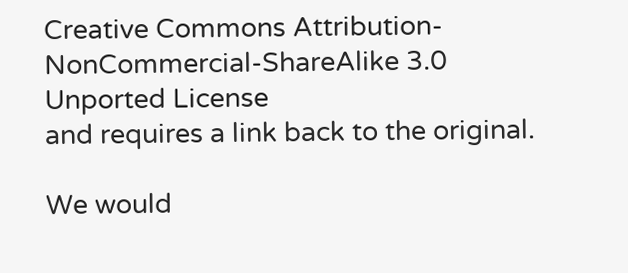Creative Commons Attribution-NonCommercial-ShareAlike 3.0 Unported License
and requires a link back to the original.

We would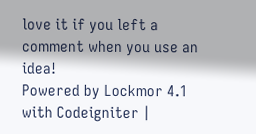love it if you left a comment when you use an idea!
Powered by Lockmor 4.1 with Codeigniter |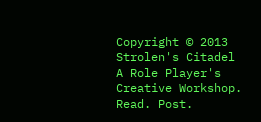Copyright © 2013 Strolen's Citadel
A Role Player's Creative Workshop.
Read. Post.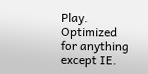Play.
Optimized for anything except IE.